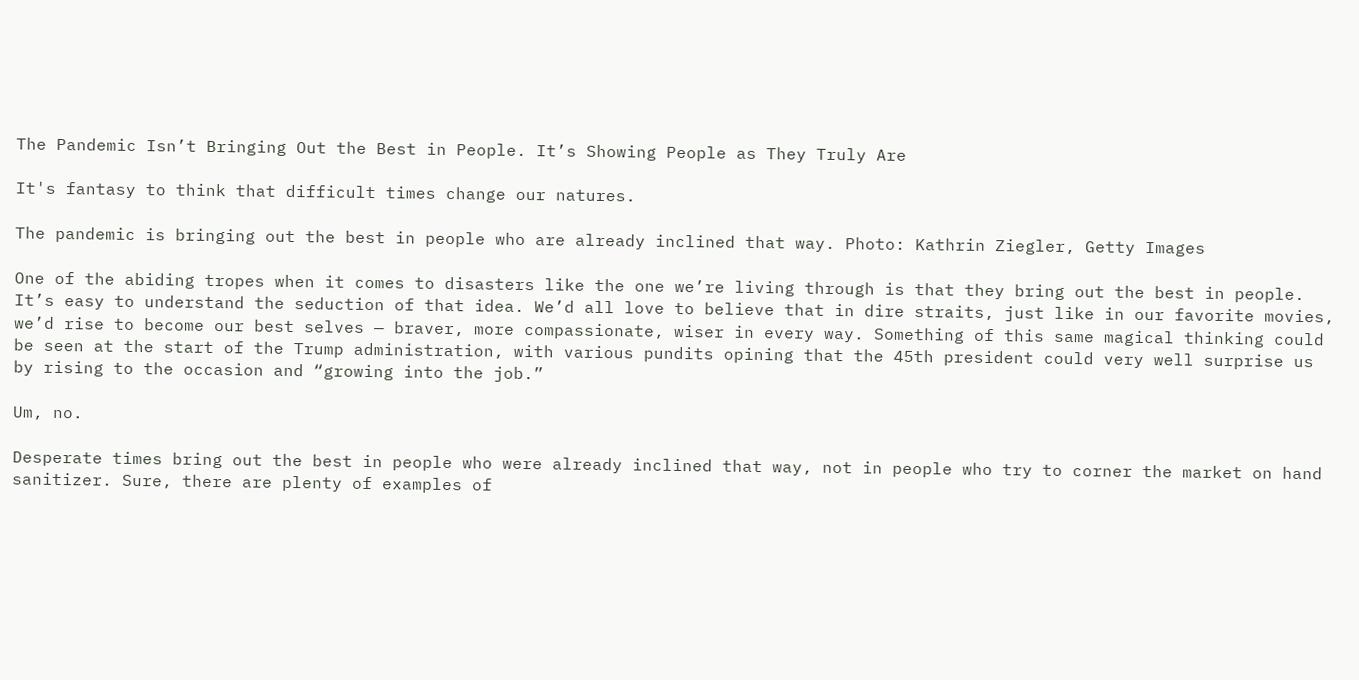The Pandemic Isn’t Bringing Out the Best in People. It’s Showing People as They Truly Are

It's fantasy to think that difficult times change our natures.

The pandemic is bringing out the best in people who are already inclined that way. Photo: Kathrin Ziegler, Getty Images

One of the abiding tropes when it comes to disasters like the one we’re living through is that they bring out the best in people. It’s easy to understand the seduction of that idea. We’d all love to believe that in dire straits, just like in our favorite movies, we’d rise to become our best selves — braver, more compassionate, wiser in every way. Something of this same magical thinking could be seen at the start of the Trump administration, with various pundits opining that the 45th president could very well surprise us by rising to the occasion and “growing into the job.”

Um, no.

Desperate times bring out the best in people who were already inclined that way, not in people who try to corner the market on hand sanitizer. Sure, there are plenty of examples of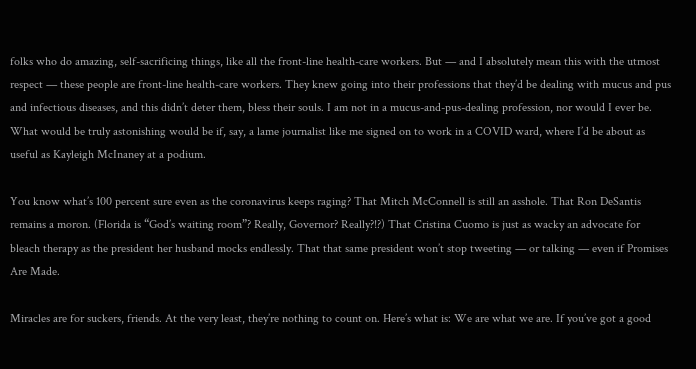folks who do amazing, self-sacrificing things, like all the front-line health-care workers. But — and I absolutely mean this with the utmost respect — these people are front-line health-care workers. They knew going into their professions that they’d be dealing with mucus and pus and infectious diseases, and this didn’t deter them, bless their souls. I am not in a mucus-and-pus-dealing profession, nor would I ever be. What would be truly astonishing would be if, say, a lame journalist like me signed on to work in a COVID ward, where I’d be about as useful as Kayleigh McInaney at a podium.

You know what’s 100 percent sure even as the coronavirus keeps raging? That Mitch McConnell is still an asshole. That Ron DeSantis remains a moron. (Florida is “God’s waiting room”? Really, Governor? Really?!?) That Cristina Cuomo is just as wacky an advocate for bleach therapy as the president her husband mocks endlessly. That that same president won’t stop tweeting — or talking — even if Promises Are Made.

Miracles are for suckers, friends. At the very least, they’re nothing to count on. Here’s what is: We are what we are. If you’ve got a good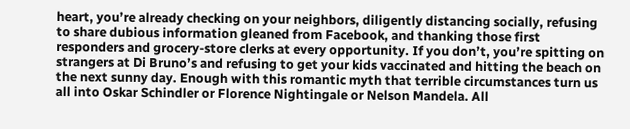heart, you’re already checking on your neighbors, diligently distancing socially, refusing to share dubious information gleaned from Facebook, and thanking those first responders and grocery-store clerks at every opportunity. If you don’t, you’re spitting on strangers at Di Bruno’s and refusing to get your kids vaccinated and hitting the beach on the next sunny day. Enough with this romantic myth that terrible circumstances turn us all into Oskar Schindler or Florence Nightingale or Nelson Mandela. All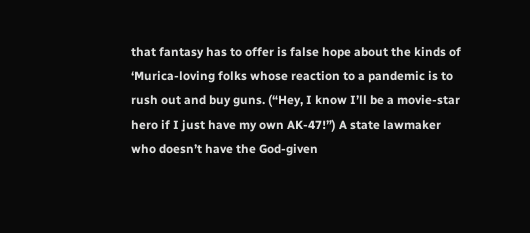that fantasy has to offer is false hope about the kinds of ‘Murica-loving folks whose reaction to a pandemic is to rush out and buy guns. (“Hey, I know I’ll be a movie-star hero if I just have my own AK-47!”) A state lawmaker who doesn’t have the God-given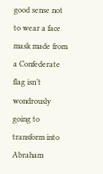good sense not to wear a face mask made from a Confederate flag isn’t wondrously going to transform into Abraham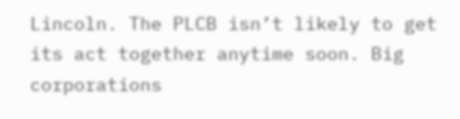Lincoln. The PLCB isn’t likely to get its act together anytime soon. Big corporations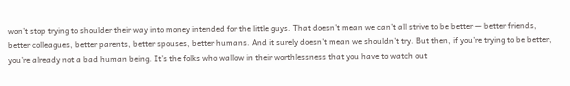won’t stop trying to shoulder their way into money intended for the little guys. That doesn’t mean we can’t all strive to be better — better friends, better colleagues, better parents, better spouses, better humans. And it surely doesn’t mean we shouldn’t try. But then, if you’re trying to be better, you’re already not a bad human being. It’s the folks who wallow in their worthlessness that you have to watch out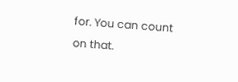for. You can count on that.